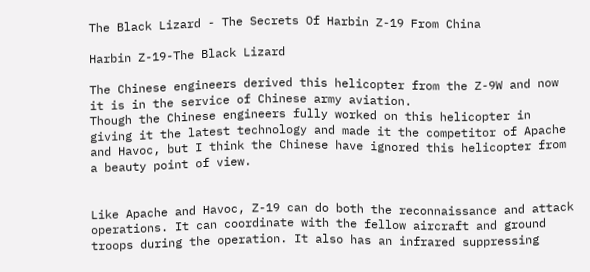The Black Lizard - The Secrets Of Harbin Z-19 From China

Harbin Z-19-The Black Lizard

The Chinese engineers derived this helicopter from the Z-9W and now it is in the service of Chinese army aviation.
Though the Chinese engineers fully worked on this helicopter in giving it the latest technology and made it the competitor of Apache and Havoc, but I think the Chinese have ignored this helicopter from a beauty point of view.


Like Apache and Havoc, Z-19 can do both the reconnaissance and attack operations. It can coordinate with the fellow aircraft and ground troops during the operation. It also has an infrared suppressing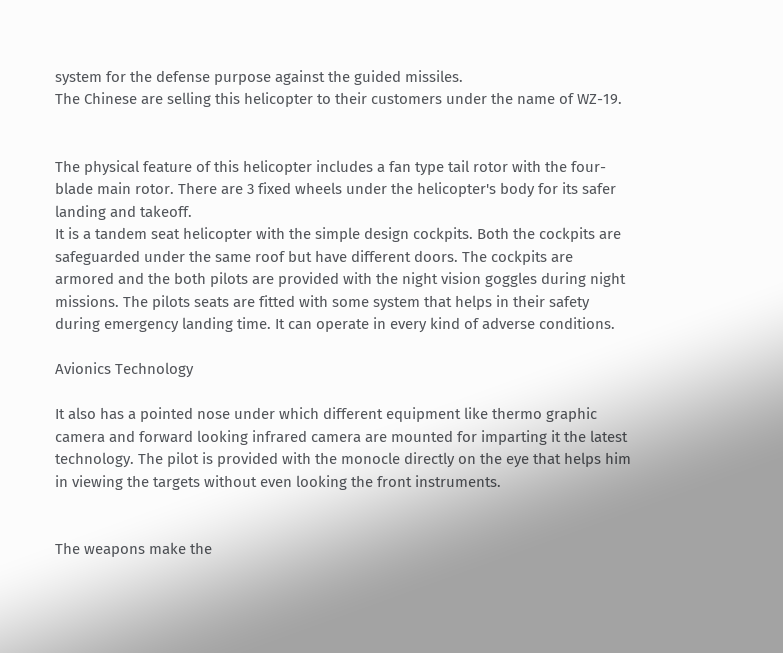system for the defense purpose against the guided missiles.
The Chinese are selling this helicopter to their customers under the name of WZ-19.


The physical feature of this helicopter includes a fan type tail rotor with the four-blade main rotor. There are 3 fixed wheels under the helicopter's body for its safer landing and takeoff.
It is a tandem seat helicopter with the simple design cockpits. Both the cockpits are safeguarded under the same roof but have different doors. The cockpits are armored and the both pilots are provided with the night vision goggles during night missions. The pilots seats are fitted with some system that helps in their safety during emergency landing time. It can operate in every kind of adverse conditions.

Avionics Technology

It also has a pointed nose under which different equipment like thermo graphic camera and forward looking infrared camera are mounted for imparting it the latest technology. The pilot is provided with the monocle directly on the eye that helps him in viewing the targets without even looking the front instruments.


The weapons make the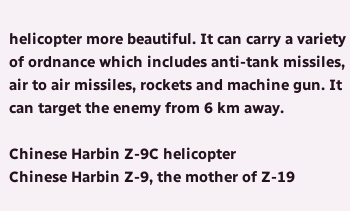helicopter more beautiful. It can carry a variety of ordnance which includes anti-tank missiles, air to air missiles, rockets and machine gun. It can target the enemy from 6 km away.

Chinese Harbin Z-9C helicopter
Chinese Harbin Z-9, the mother of Z-19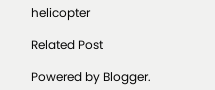helicopter

Related Post

Powered by Blogger.